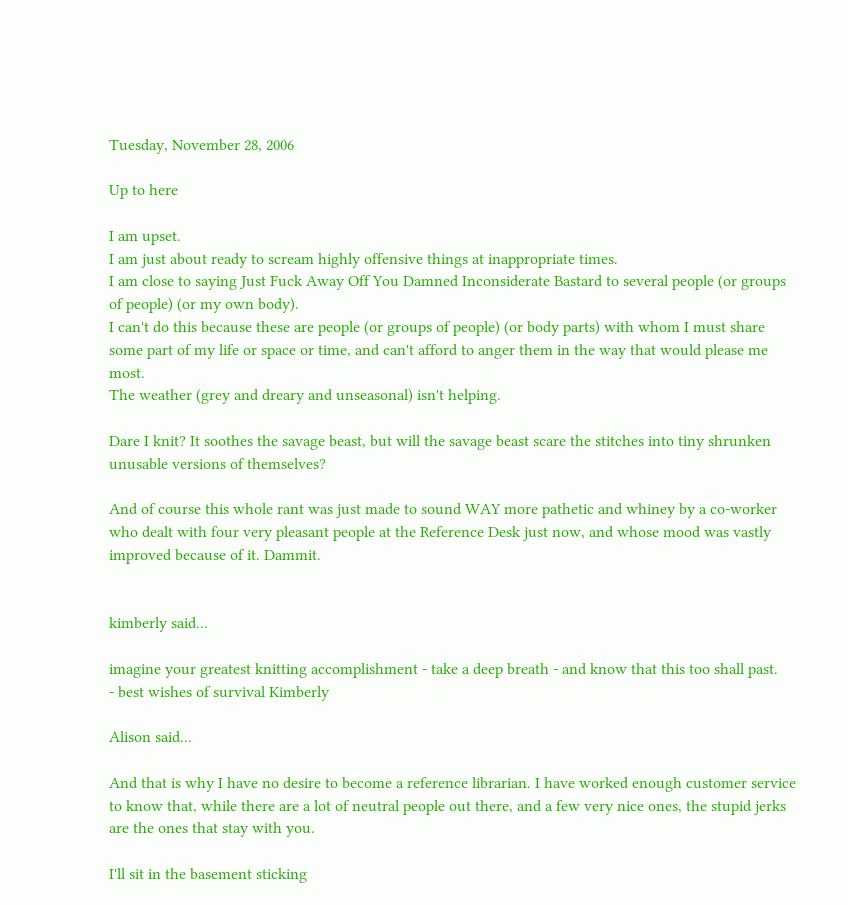Tuesday, November 28, 2006

Up to here

I am upset.
I am just about ready to scream highly offensive things at inappropriate times.
I am close to saying Just Fuck Away Off You Damned Inconsiderate Bastard to several people (or groups of people) (or my own body).
I can't do this because these are people (or groups of people) (or body parts) with whom I must share some part of my life or space or time, and can't afford to anger them in the way that would please me most.
The weather (grey and dreary and unseasonal) isn't helping.

Dare I knit? It soothes the savage beast, but will the savage beast scare the stitches into tiny shrunken unusable versions of themselves?

And of course this whole rant was just made to sound WAY more pathetic and whiney by a co-worker who dealt with four very pleasant people at the Reference Desk just now, and whose mood was vastly improved because of it. Dammit.


kimberly said...

imagine your greatest knitting accomplishment - take a deep breath - and know that this too shall past.
- best wishes of survival Kimberly

Alison said...

And that is why I have no desire to become a reference librarian. I have worked enough customer service to know that, while there are a lot of neutral people out there, and a few very nice ones, the stupid jerks are the ones that stay with you.

I'll sit in the basement sticking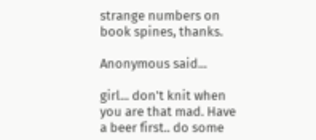strange numbers on book spines, thanks.

Anonymous said...

girl... don't knit when you are that mad. Have a beer first.. do some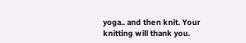yoga.. and then knit. Your knitting will thank you.